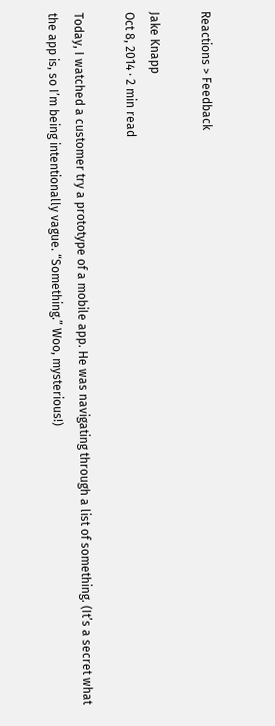Reactions > Feedback

Jake Knapp
Oct 8, 2014 · 2 min read

Today, I watched a customer try a prototype of a mobile app. He was navigating through a list of something. (It’s a secret what the app is, so I’m being intentionally vague. “Something.” Woo, mysterious!)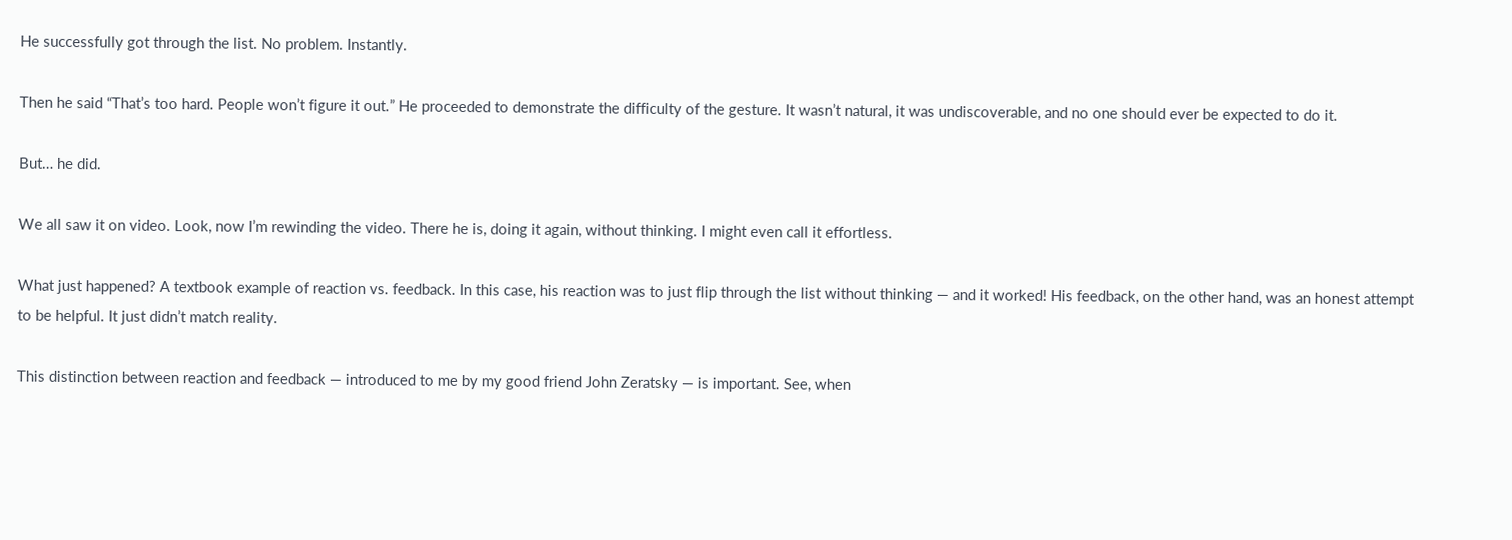He successfully got through the list. No problem. Instantly.

Then he said “That’s too hard. People won’t figure it out.” He proceeded to demonstrate the difficulty of the gesture. It wasn’t natural, it was undiscoverable, and no one should ever be expected to do it.

But… he did.

We all saw it on video. Look, now I’m rewinding the video. There he is, doing it again, without thinking. I might even call it effortless.

What just happened? A textbook example of reaction vs. feedback. In this case, his reaction was to just flip through the list without thinking — and it worked! His feedback, on the other hand, was an honest attempt to be helpful. It just didn’t match reality.

This distinction between reaction and feedback — introduced to me by my good friend John Zeratsky — is important. See, when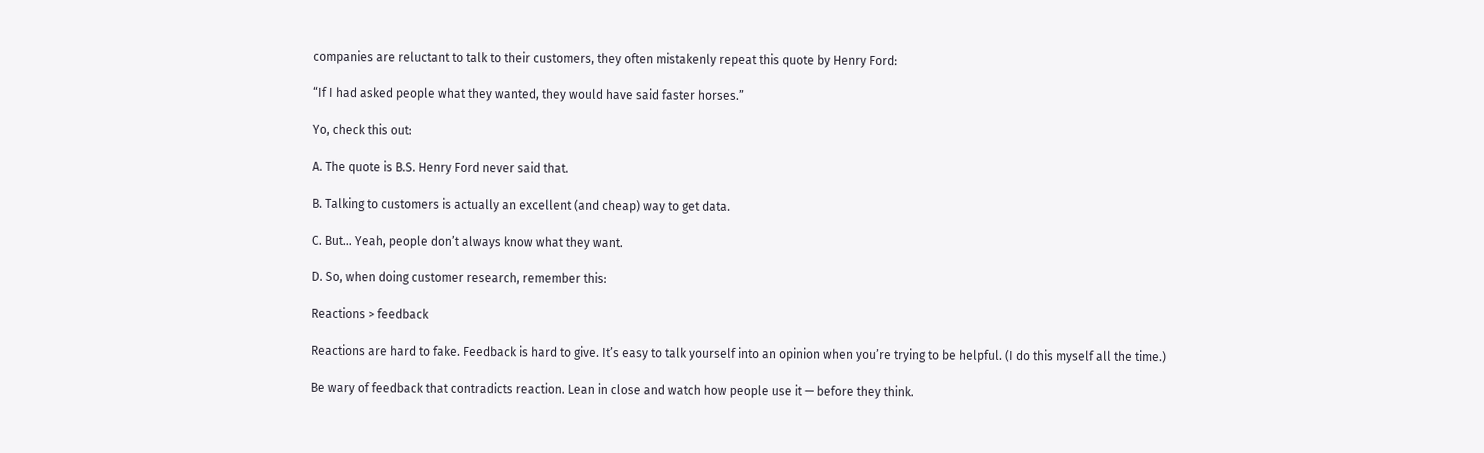companies are reluctant to talk to their customers, they often mistakenly repeat this quote by Henry Ford:

“If I had asked people what they wanted, they would have said faster horses.”

Yo, check this out:

A. The quote is B.S. Henry Ford never said that.

B. Talking to customers is actually an excellent (and cheap) way to get data.

C. But… Yeah, people don’t always know what they want.

D. So, when doing customer research, remember this:

Reactions > feedback

Reactions are hard to fake. Feedback is hard to give. It’s easy to talk yourself into an opinion when you’re trying to be helpful. (I do this myself all the time.)

Be wary of feedback that contradicts reaction. Lean in close and watch how people use it — before they think.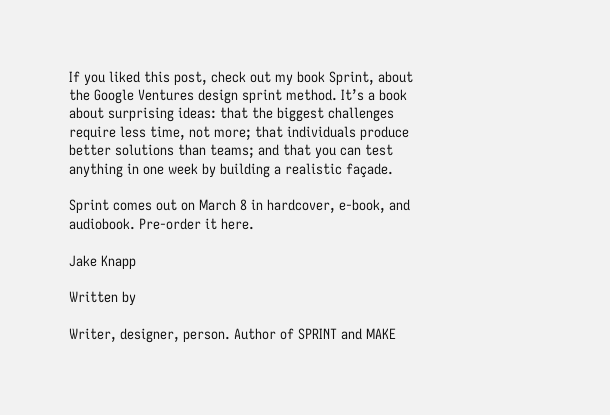If you liked this post, check out my book Sprint, about the Google Ventures design sprint method. It’s a book about surprising ideas: that the biggest challenges require less time, not more; that individuals produce better solutions than teams; and that you can test anything in one week by building a realistic façade.

Sprint comes out on March 8 in hardcover, e-book, and audiobook. Pre-order it here.

Jake Knapp

Written by

Writer, designer, person. Author of SPRINT and MAKE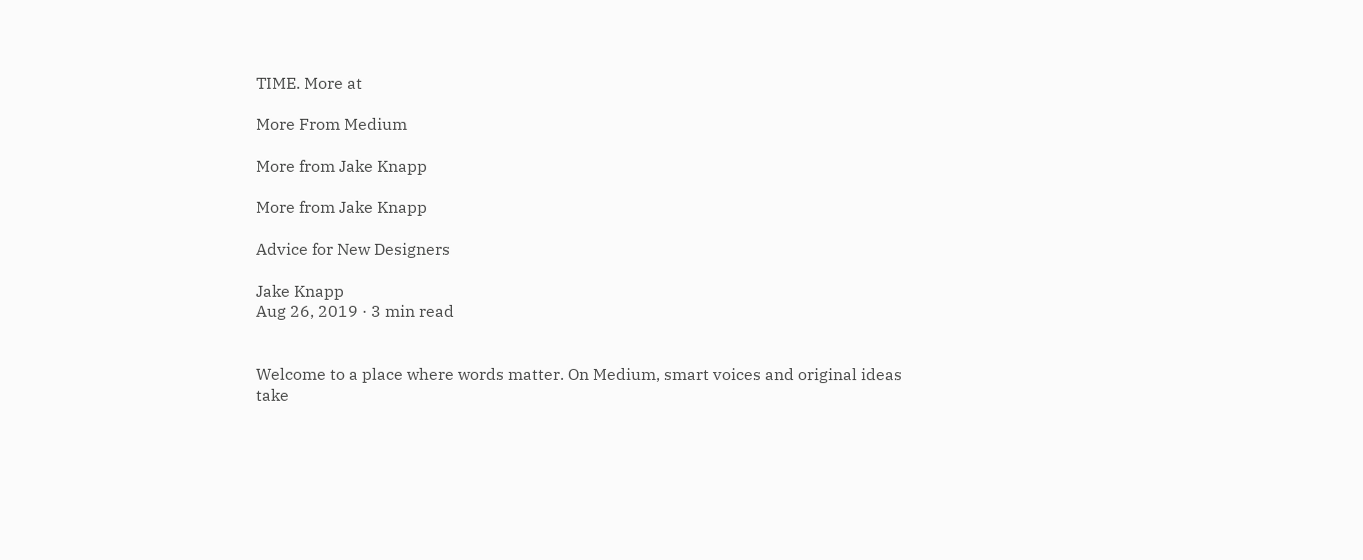TIME. More at

More From Medium

More from Jake Knapp

More from Jake Knapp

Advice for New Designers

Jake Knapp
Aug 26, 2019 · 3 min read


Welcome to a place where words matter. On Medium, smart voices and original ideas take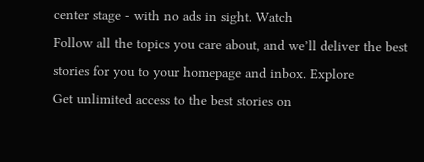center stage - with no ads in sight. Watch
Follow all the topics you care about, and we’ll deliver the best stories for you to your homepage and inbox. Explore
Get unlimited access to the best stories on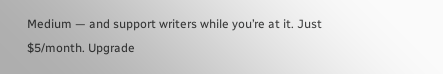Medium — and support writers while you’re at it. Just $5/month. Upgrade